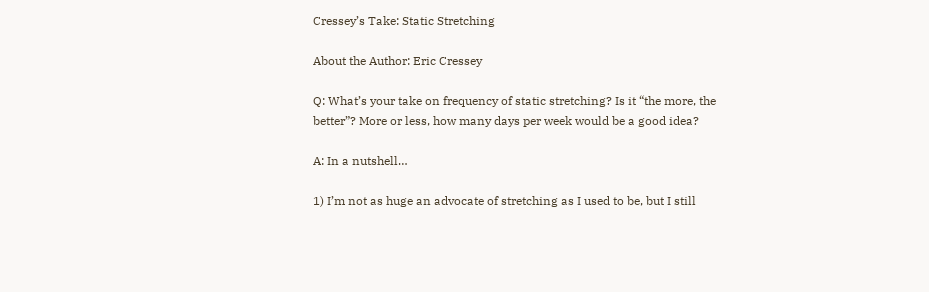Cressey’s Take: Static Stretching

About the Author: Eric Cressey

Q: What’s your take on frequency of static stretching? Is it “the more, the better”? More or less, how many days per week would be a good idea?

A: In a nutshell…

1) I’m not as huge an advocate of stretching as I used to be, but I still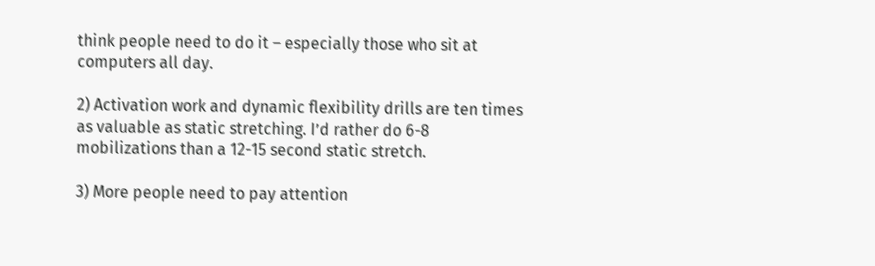think people need to do it – especially those who sit at computers all day.

2) Activation work and dynamic flexibility drills are ten times as valuable as static stretching. I’d rather do 6-8 mobilizations than a 12-15 second static stretch.

3) More people need to pay attention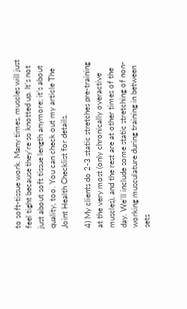to soft-tissue work. Many times, muscles will just feel tight because they’re so knotted up. It’s not just about soft tissue length anymore; it’s about quality, too. You can check out my article The Joint Health Checklist for details.

4) My clients do 2-3 static stretches pre-training at the very most (only chronically overactive muscles), and the rest are at other times of the day. We’ll include some static stretching of non-working musculature during training in between sets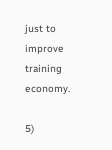just to improve training economy.

5)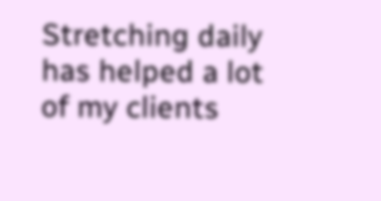Stretching daily has helped a lot of my clients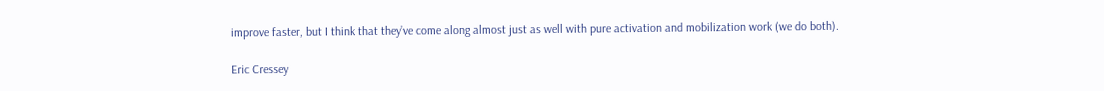improve faster, but I think that they’ve come along almost just as well with pure activation and mobilization work (we do both).

Eric Cressey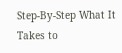Step-By-Step What It Takes to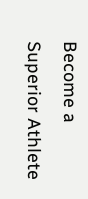Become a Superior Athlete